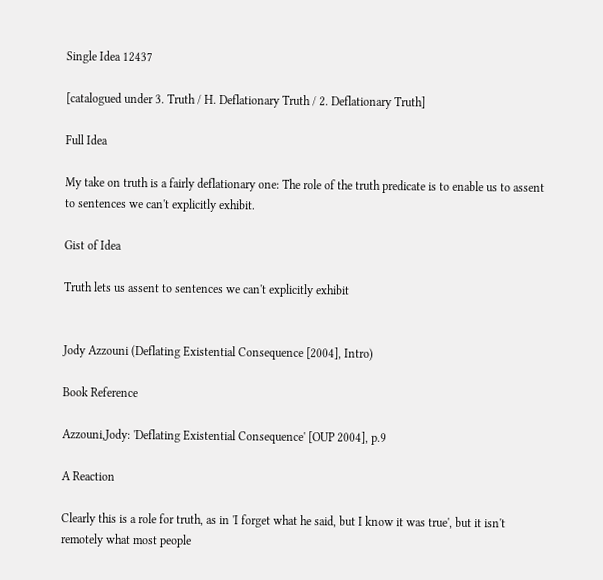Single Idea 12437

[catalogued under 3. Truth / H. Deflationary Truth / 2. Deflationary Truth]

Full Idea

My take on truth is a fairly deflationary one: The role of the truth predicate is to enable us to assent to sentences we can't explicitly exhibit.

Gist of Idea

Truth lets us assent to sentences we can't explicitly exhibit


Jody Azzouni (Deflating Existential Consequence [2004], Intro)

Book Reference

Azzouni,Jody: 'Deflating Existential Consequence' [OUP 2004], p.9

A Reaction

Clearly this is a role for truth, as in 'I forget what he said, but I know it was true', but it isn't remotely what most people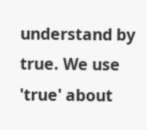understand by true. We use 'true' about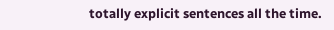totally explicit sentences all the time.